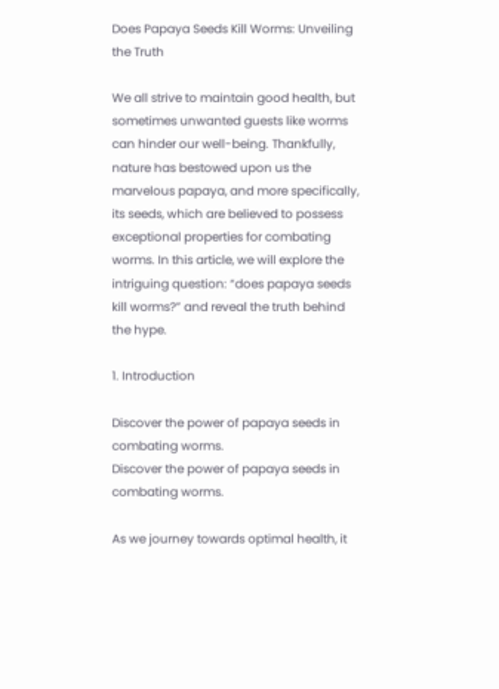Does Papaya Seeds Kill Worms: Unveiling the Truth

We all strive to maintain good health, but sometimes unwanted guests like worms can hinder our well-being. Thankfully, nature has bestowed upon us the marvelous papaya, and more specifically, its seeds, which are believed to possess exceptional properties for combating worms. In this article, we will explore the intriguing question: “does papaya seeds kill worms?” and reveal the truth behind the hype.

1. Introduction

Discover the power of papaya seeds in combating worms.
Discover the power of papaya seeds in combating worms.

As we journey towards optimal health, it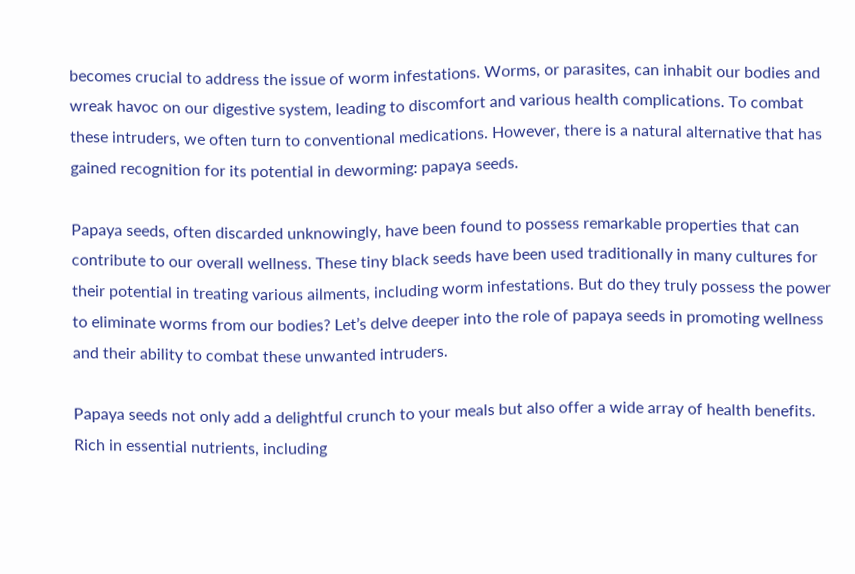becomes crucial to address the issue of worm infestations. Worms, or parasites, can inhabit our bodies and wreak havoc on our digestive system, leading to discomfort and various health complications. To combat these intruders, we often turn to conventional medications. However, there is a natural alternative that has gained recognition for its potential in deworming: papaya seeds.

Papaya seeds, often discarded unknowingly, have been found to possess remarkable properties that can contribute to our overall wellness. These tiny black seeds have been used traditionally in many cultures for their potential in treating various ailments, including worm infestations. But do they truly possess the power to eliminate worms from our bodies? Let’s delve deeper into the role of papaya seeds in promoting wellness and their ability to combat these unwanted intruders.

Papaya seeds not only add a delightful crunch to your meals but also offer a wide array of health benefits. Rich in essential nutrients, including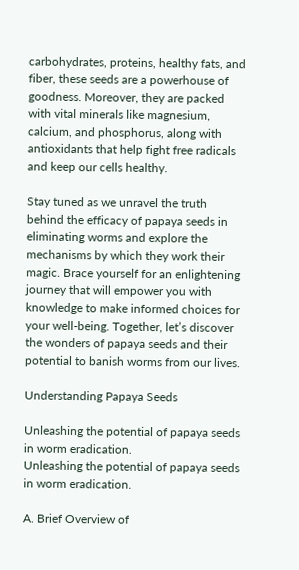carbohydrates, proteins, healthy fats, and fiber, these seeds are a powerhouse of goodness. Moreover, they are packed with vital minerals like magnesium, calcium, and phosphorus, along with antioxidants that help fight free radicals and keep our cells healthy.

Stay tuned as we unravel the truth behind the efficacy of papaya seeds in eliminating worms and explore the mechanisms by which they work their magic. Brace yourself for an enlightening journey that will empower you with knowledge to make informed choices for your well-being. Together, let’s discover the wonders of papaya seeds and their potential to banish worms from our lives.

Understanding Papaya Seeds

Unleashing the potential of papaya seeds in worm eradication.
Unleashing the potential of papaya seeds in worm eradication.

A. Brief Overview of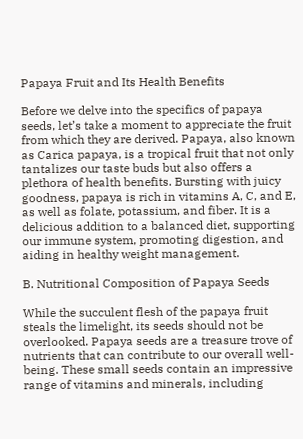Papaya Fruit and Its Health Benefits

Before we delve into the specifics of papaya seeds, let’s take a moment to appreciate the fruit from which they are derived. Papaya, also known as Carica papaya, is a tropical fruit that not only tantalizes our taste buds but also offers a plethora of health benefits. Bursting with juicy goodness, papaya is rich in vitamins A, C, and E, as well as folate, potassium, and fiber. It is a delicious addition to a balanced diet, supporting our immune system, promoting digestion, and aiding in healthy weight management.

B. Nutritional Composition of Papaya Seeds

While the succulent flesh of the papaya fruit steals the limelight, its seeds should not be overlooked. Papaya seeds are a treasure trove of nutrients that can contribute to our overall well-being. These small seeds contain an impressive range of vitamins and minerals, including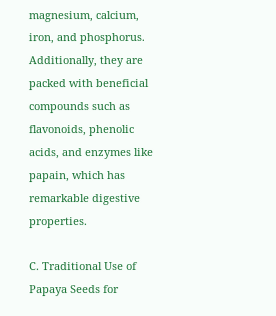magnesium, calcium, iron, and phosphorus. Additionally, they are packed with beneficial compounds such as flavonoids, phenolic acids, and enzymes like papain, which has remarkable digestive properties.

C. Traditional Use of Papaya Seeds for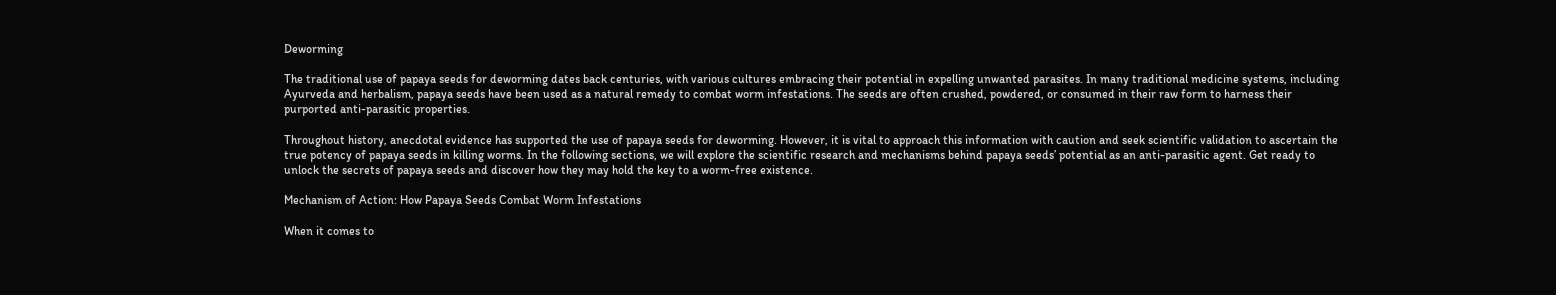Deworming

The traditional use of papaya seeds for deworming dates back centuries, with various cultures embracing their potential in expelling unwanted parasites. In many traditional medicine systems, including Ayurveda and herbalism, papaya seeds have been used as a natural remedy to combat worm infestations. The seeds are often crushed, powdered, or consumed in their raw form to harness their purported anti-parasitic properties.

Throughout history, anecdotal evidence has supported the use of papaya seeds for deworming. However, it is vital to approach this information with caution and seek scientific validation to ascertain the true potency of papaya seeds in killing worms. In the following sections, we will explore the scientific research and mechanisms behind papaya seeds’ potential as an anti-parasitic agent. Get ready to unlock the secrets of papaya seeds and discover how they may hold the key to a worm-free existence.

Mechanism of Action: How Papaya Seeds Combat Worm Infestations

When it comes to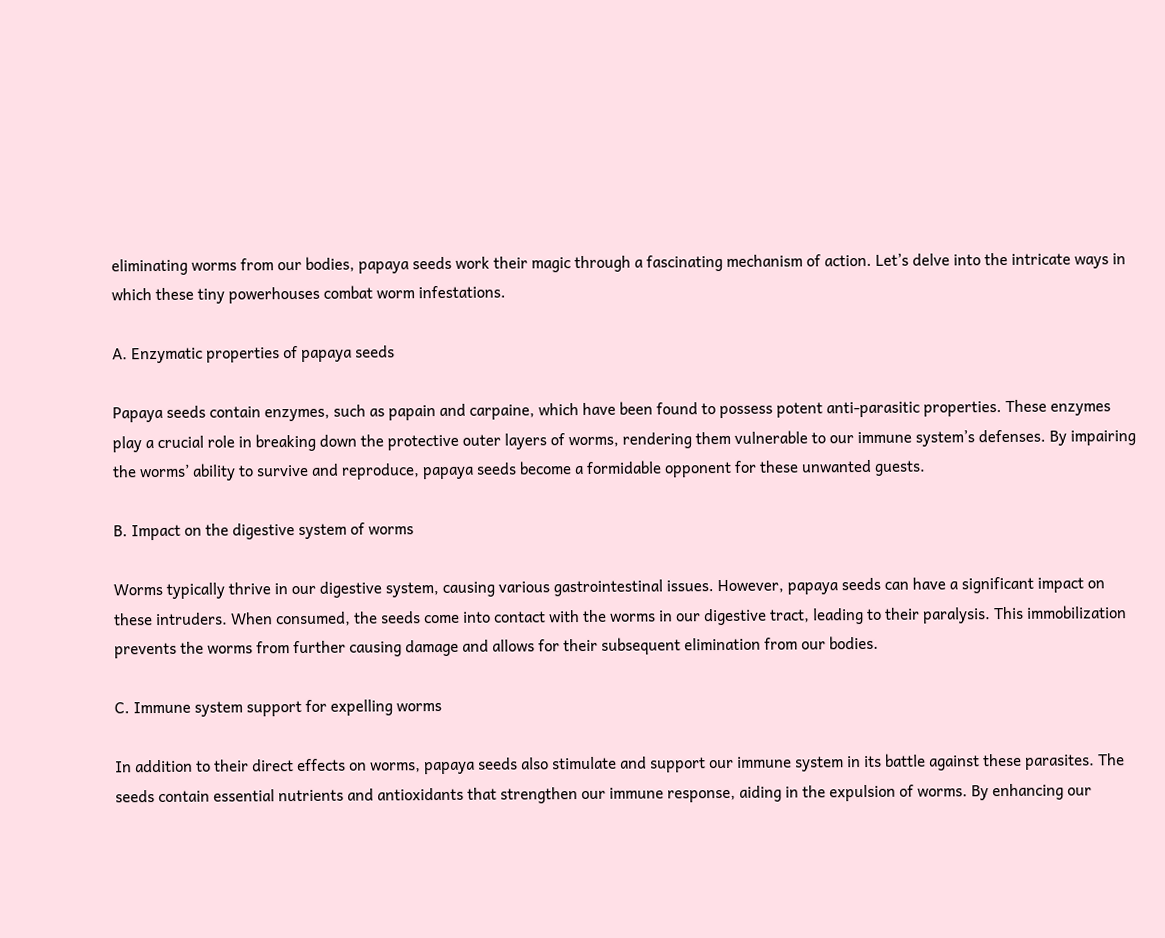eliminating worms from our bodies, papaya seeds work their magic through a fascinating mechanism of action. Let’s delve into the intricate ways in which these tiny powerhouses combat worm infestations.

A. Enzymatic properties of papaya seeds

Papaya seeds contain enzymes, such as papain and carpaine, which have been found to possess potent anti-parasitic properties. These enzymes play a crucial role in breaking down the protective outer layers of worms, rendering them vulnerable to our immune system’s defenses. By impairing the worms’ ability to survive and reproduce, papaya seeds become a formidable opponent for these unwanted guests.

B. Impact on the digestive system of worms

Worms typically thrive in our digestive system, causing various gastrointestinal issues. However, papaya seeds can have a significant impact on these intruders. When consumed, the seeds come into contact with the worms in our digestive tract, leading to their paralysis. This immobilization prevents the worms from further causing damage and allows for their subsequent elimination from our bodies.

C. Immune system support for expelling worms

In addition to their direct effects on worms, papaya seeds also stimulate and support our immune system in its battle against these parasites. The seeds contain essential nutrients and antioxidants that strengthen our immune response, aiding in the expulsion of worms. By enhancing our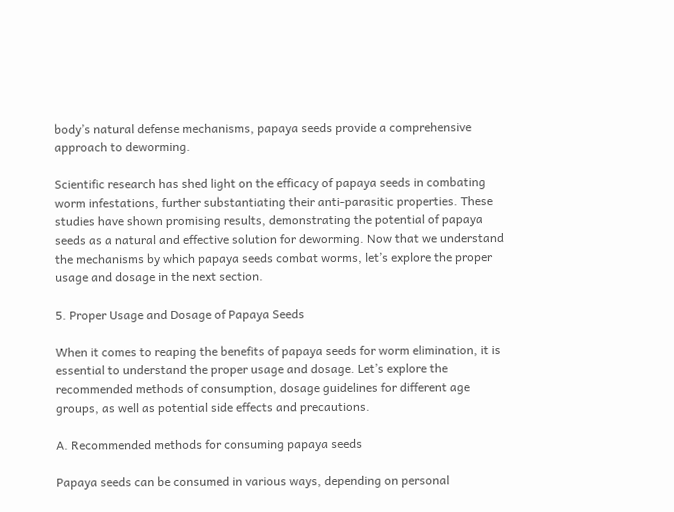body’s natural defense mechanisms, papaya seeds provide a comprehensive approach to deworming.

Scientific research has shed light on the efficacy of papaya seeds in combating worm infestations, further substantiating their anti-parasitic properties. These studies have shown promising results, demonstrating the potential of papaya seeds as a natural and effective solution for deworming. Now that we understand the mechanisms by which papaya seeds combat worms, let’s explore the proper usage and dosage in the next section.

5. Proper Usage and Dosage of Papaya Seeds

When it comes to reaping the benefits of papaya seeds for worm elimination, it is essential to understand the proper usage and dosage. Let’s explore the recommended methods of consumption, dosage guidelines for different age groups, as well as potential side effects and precautions.

A. Recommended methods for consuming papaya seeds

Papaya seeds can be consumed in various ways, depending on personal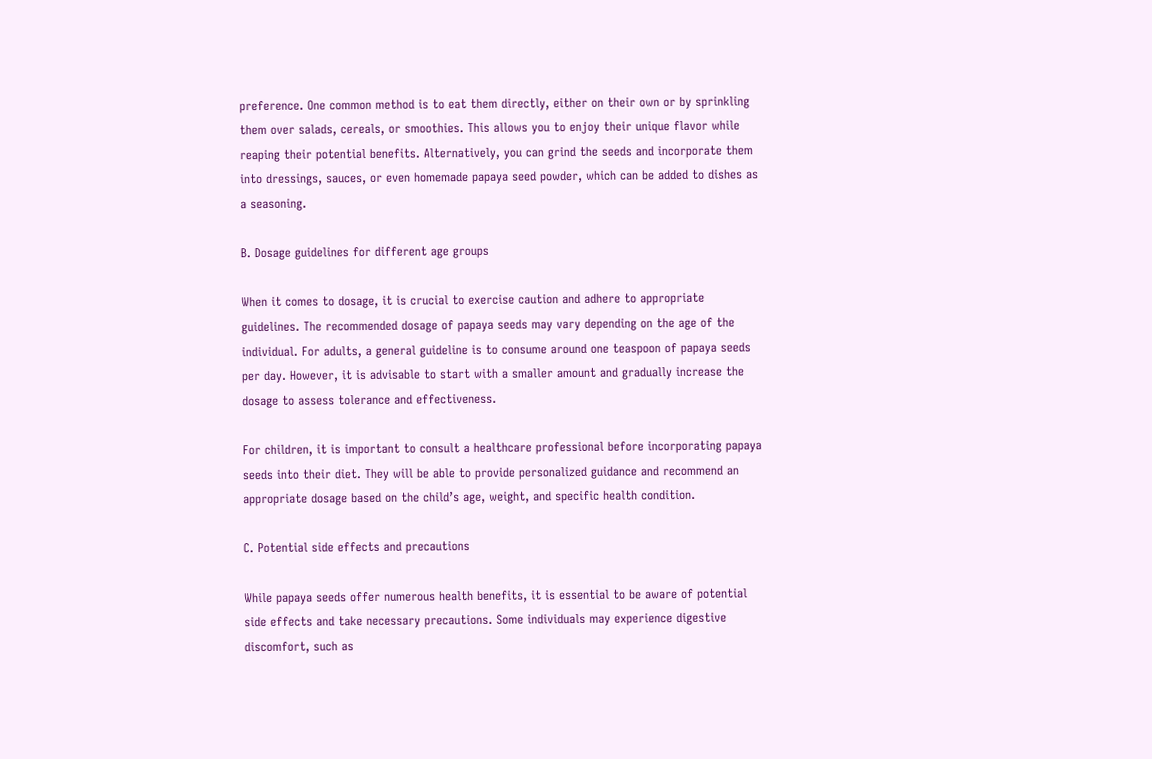preference. One common method is to eat them directly, either on their own or by sprinkling them over salads, cereals, or smoothies. This allows you to enjoy their unique flavor while reaping their potential benefits. Alternatively, you can grind the seeds and incorporate them into dressings, sauces, or even homemade papaya seed powder, which can be added to dishes as a seasoning.

B. Dosage guidelines for different age groups

When it comes to dosage, it is crucial to exercise caution and adhere to appropriate guidelines. The recommended dosage of papaya seeds may vary depending on the age of the individual. For adults, a general guideline is to consume around one teaspoon of papaya seeds per day. However, it is advisable to start with a smaller amount and gradually increase the dosage to assess tolerance and effectiveness.

For children, it is important to consult a healthcare professional before incorporating papaya seeds into their diet. They will be able to provide personalized guidance and recommend an appropriate dosage based on the child’s age, weight, and specific health condition.

C. Potential side effects and precautions

While papaya seeds offer numerous health benefits, it is essential to be aware of potential side effects and take necessary precautions. Some individuals may experience digestive discomfort, such as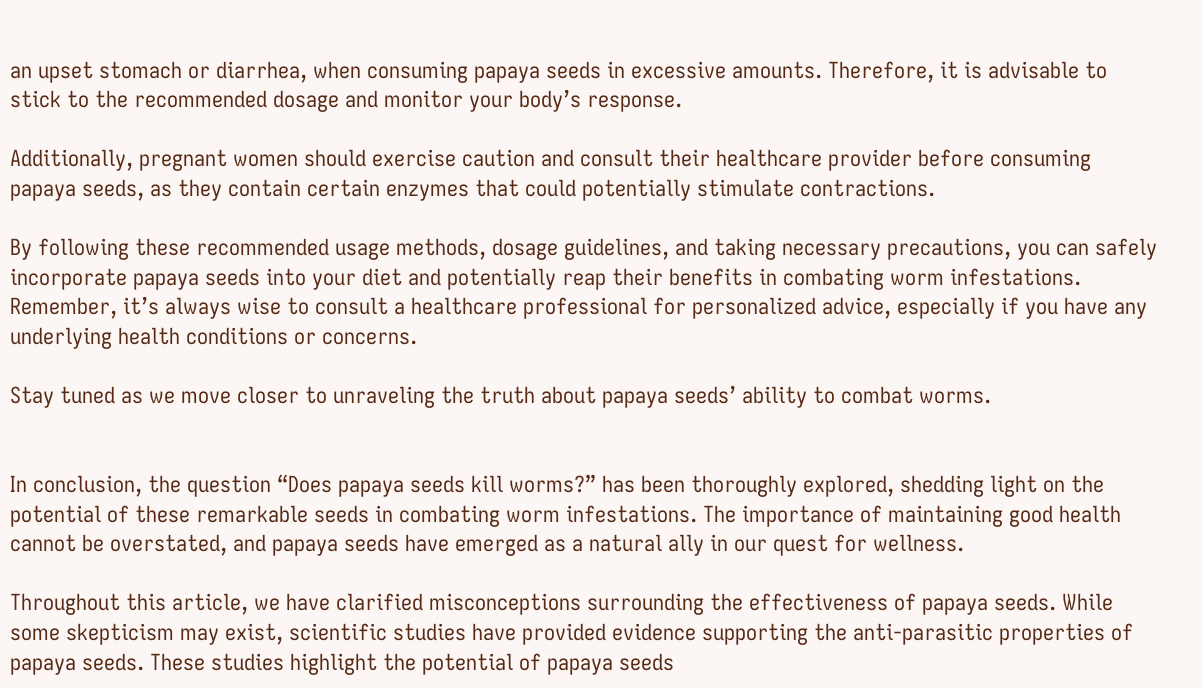an upset stomach or diarrhea, when consuming papaya seeds in excessive amounts. Therefore, it is advisable to stick to the recommended dosage and monitor your body’s response.

Additionally, pregnant women should exercise caution and consult their healthcare provider before consuming papaya seeds, as they contain certain enzymes that could potentially stimulate contractions.

By following these recommended usage methods, dosage guidelines, and taking necessary precautions, you can safely incorporate papaya seeds into your diet and potentially reap their benefits in combating worm infestations. Remember, it’s always wise to consult a healthcare professional for personalized advice, especially if you have any underlying health conditions or concerns.

Stay tuned as we move closer to unraveling the truth about papaya seeds’ ability to combat worms.


In conclusion, the question “Does papaya seeds kill worms?” has been thoroughly explored, shedding light on the potential of these remarkable seeds in combating worm infestations. The importance of maintaining good health cannot be overstated, and papaya seeds have emerged as a natural ally in our quest for wellness.

Throughout this article, we have clarified misconceptions surrounding the effectiveness of papaya seeds. While some skepticism may exist, scientific studies have provided evidence supporting the anti-parasitic properties of papaya seeds. These studies highlight the potential of papaya seeds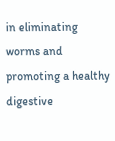in eliminating worms and promoting a healthy digestive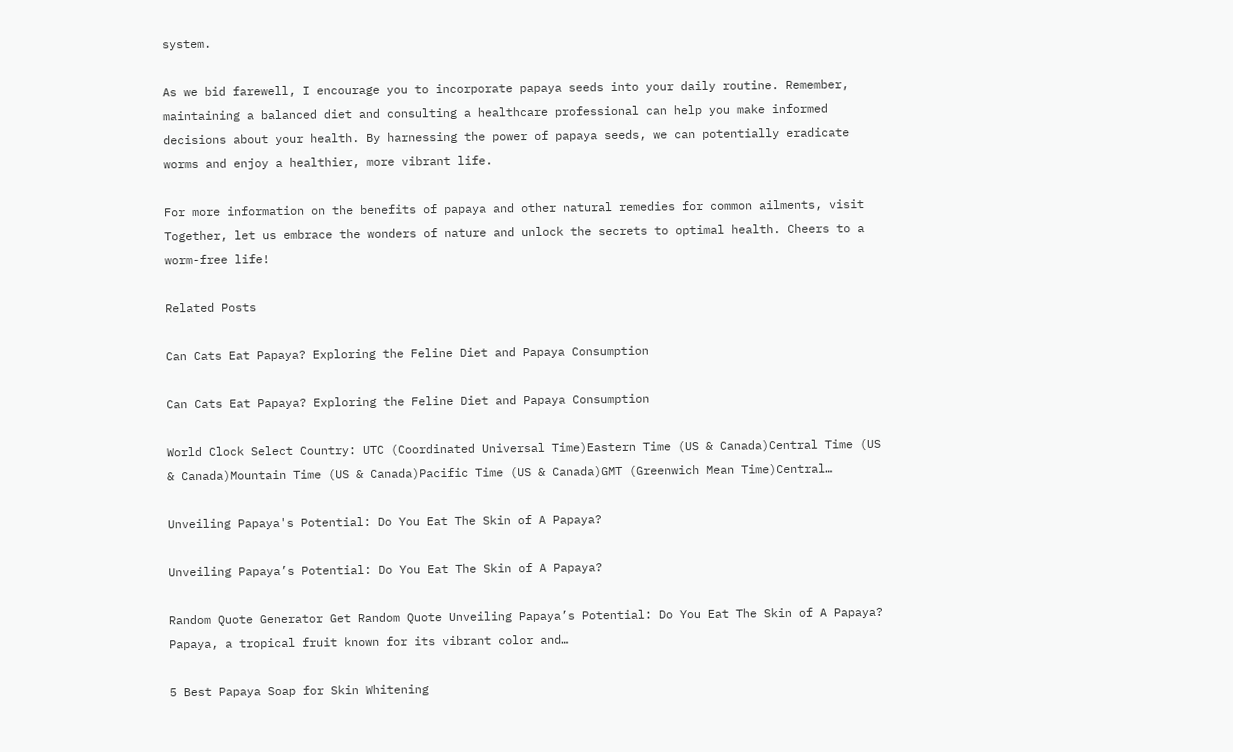system.

As we bid farewell, I encourage you to incorporate papaya seeds into your daily routine. Remember, maintaining a balanced diet and consulting a healthcare professional can help you make informed decisions about your health. By harnessing the power of papaya seeds, we can potentially eradicate worms and enjoy a healthier, more vibrant life.

For more information on the benefits of papaya and other natural remedies for common ailments, visit Together, let us embrace the wonders of nature and unlock the secrets to optimal health. Cheers to a worm-free life!

Related Posts

Can Cats Eat Papaya? Exploring the Feline Diet and Papaya Consumption

Can Cats Eat Papaya? Exploring the Feline Diet and Papaya Consumption

World Clock Select Country: UTC (Coordinated Universal Time)Eastern Time (US & Canada)Central Time (US & Canada)Mountain Time (US & Canada)Pacific Time (US & Canada)GMT (Greenwich Mean Time)Central…

Unveiling Papaya's Potential: Do You Eat The Skin of A Papaya?

Unveiling Papaya’s Potential: Do You Eat The Skin of A Papaya?

Random Quote Generator Get Random Quote Unveiling Papaya’s Potential: Do You Eat The Skin of A Papaya? Papaya, a tropical fruit known for its vibrant color and…

5 Best Papaya Soap for Skin Whitening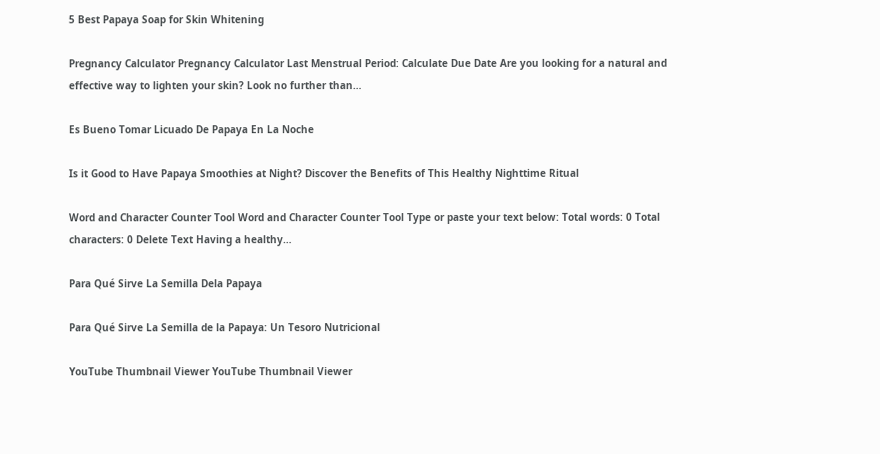5 Best Papaya Soap for Skin Whitening

Pregnancy Calculator Pregnancy Calculator Last Menstrual Period: Calculate Due Date Are you looking for a natural and effective way to lighten your skin? Look no further than…

Es Bueno Tomar Licuado De Papaya En La Noche

Is it Good to Have Papaya Smoothies at Night? Discover the Benefits of This Healthy Nighttime Ritual

Word and Character Counter Tool Word and Character Counter Tool Type or paste your text below: Total words: 0 Total characters: 0 Delete Text Having a healthy…

Para Qué Sirve La Semilla Dela Papaya

Para Qué Sirve La Semilla de la Papaya: Un Tesoro Nutricional

YouTube Thumbnail Viewer YouTube Thumbnail Viewer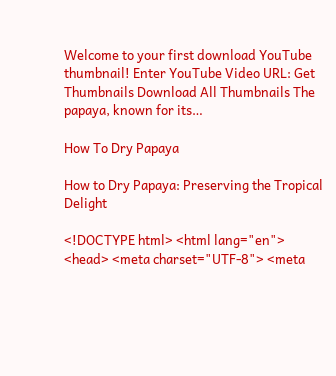Welcome to your first download YouTube thumbnail! Enter YouTube Video URL: Get Thumbnails Download All Thumbnails The papaya, known for its…

How To Dry Papaya

How to Dry Papaya: Preserving the Tropical Delight

<!DOCTYPE html> <html lang="en"> <head> <meta charset="UTF-8"> <meta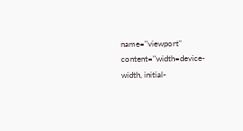name="viewport" content="width=device-width, initial-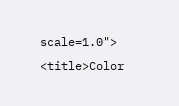scale=1.0"> <title>Color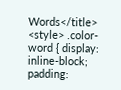Words</title> <style> .color-word { display: inline-block; padding: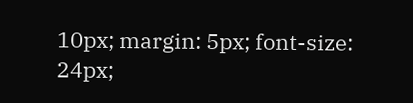10px; margin: 5px; font-size: 24px;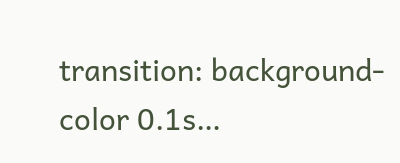transition: background-color 0.1s…